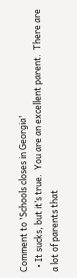Comment to 'Schools closes in Georgia'
  • It sucks, but it’s true.  You are an excellent parent.  There are a lot of parents that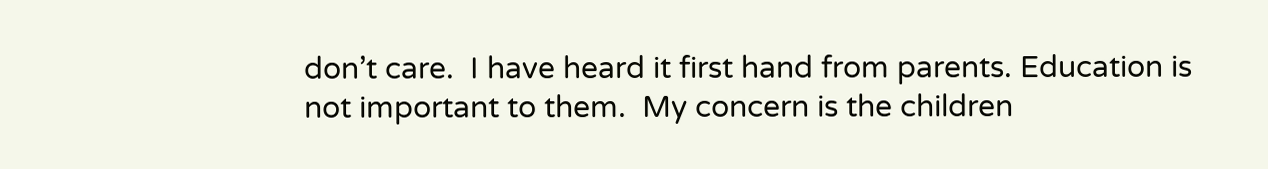don’t care.  I have heard it first hand from parents. Education is not important to them.  My concern is the children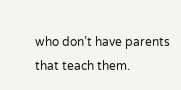who don’t have parents that teach them.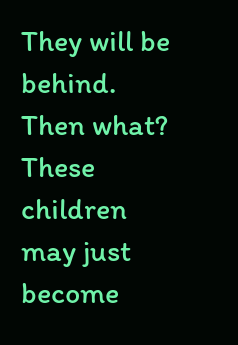They will be behind. Then what?  These children may just become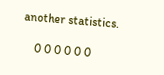another statistics.

    0 0 0 0 0 0